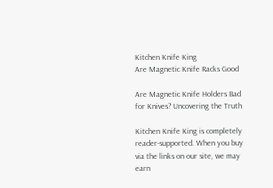Kitchen Knife King
Are Magnetic Knife Racks Good

Are Magnetic Knife Holders Bad for Knives? Uncovering the Truth

Kitchen Knife King is completely reader-supported. When you buy via the links on our site, we may earn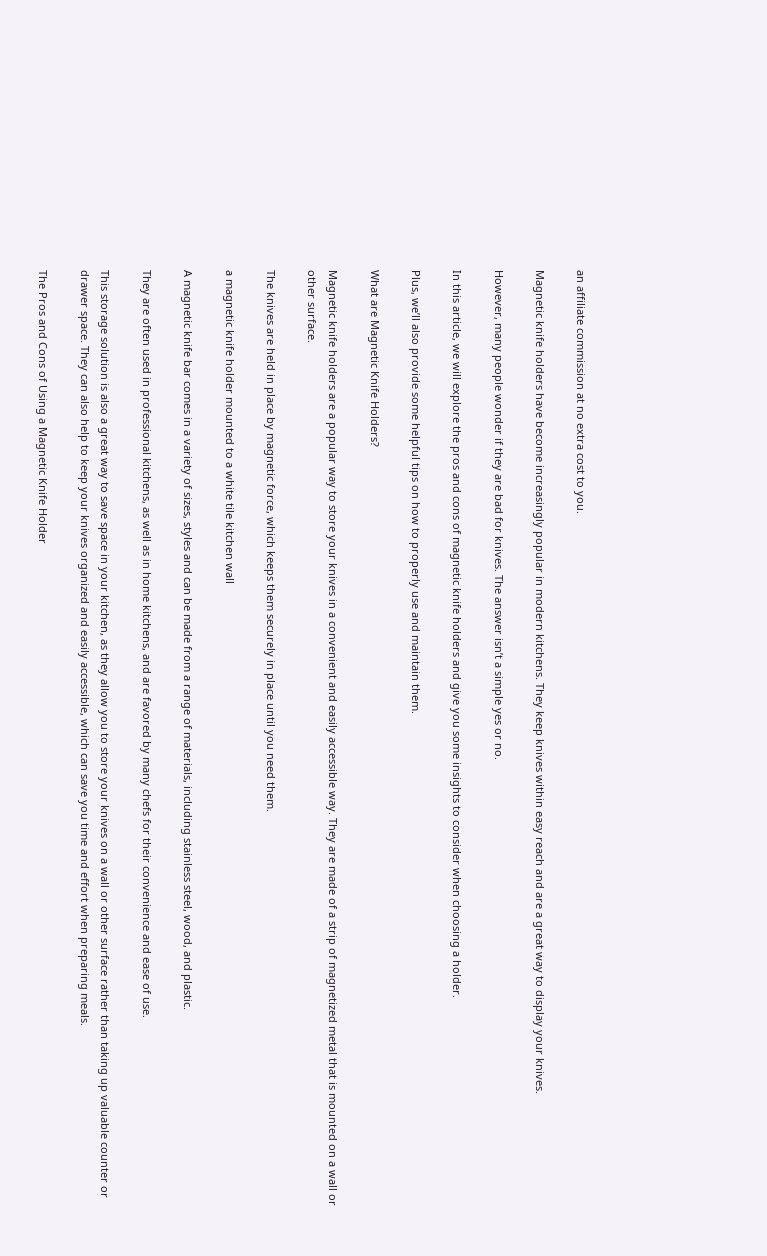an affiliate commission at no extra cost to you.

Magnetic knife holders have become increasingly popular in modern kitchens. They keep knives within easy reach and are a great way to display your knives.

However, many people wonder if they are bad for knives. The answer isn’t a simple yes or no.

In this article, we will explore the pros and cons of magnetic knife holders and give you some insights to consider when choosing a holder.

Plus, we’ll also provide some helpful tips on how to properly use and maintain them.

What are Magnetic Knife Holders?

Magnetic knife holders are a popular way to store your knives in a convenient and easily accessible way. They are made of a strip of magnetized metal that is mounted on a wall or other surface.

The knives are held in place by magnetic force, which keeps them securely in place until you need them.

a magnetic knife holder mounted to a white tile kitchen wall

A magnetic knife bar comes in a variety of sizes, styles and can be made from a range of materials, including stainless steel, wood, and plastic.

They are often used in professional kitchens, as well as in home kitchens, and are favored by many chefs for their convenience and ease of use.

This storage solution is also a great way to save space in your kitchen, as they allow you to store your knives on a wall or other surface rather than taking up valuable counter or drawer space. They can also help to keep your knives organized and easily accessible, which can save you time and effort when preparing meals.

The Pros and Cons of Using a Magnetic Knife Holder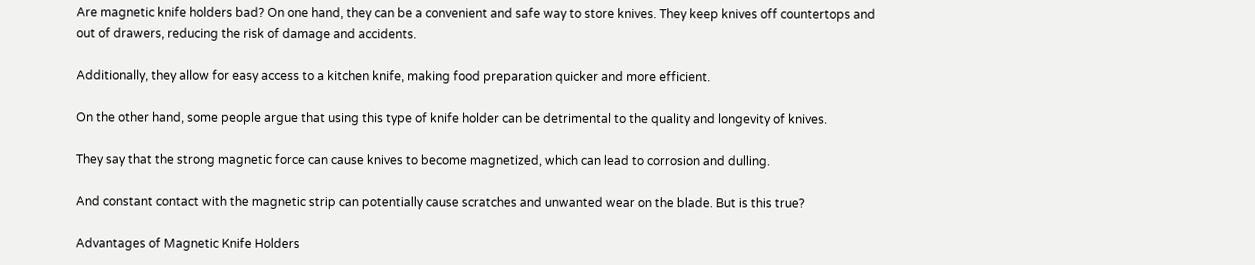Are magnetic knife holders bad? On one hand, they can be a convenient and safe way to store knives. They keep knives off countertops and out of drawers, reducing the risk of damage and accidents.

Additionally, they allow for easy access to a kitchen knife, making food preparation quicker and more efficient.

On the other hand, some people argue that using this type of knife holder can be detrimental to the quality and longevity of knives.

They say that the strong magnetic force can cause knives to become magnetized, which can lead to corrosion and dulling.

And constant contact with the magnetic strip can potentially cause scratches and unwanted wear on the blade. But is this true?

Advantages of Magnetic Knife Holders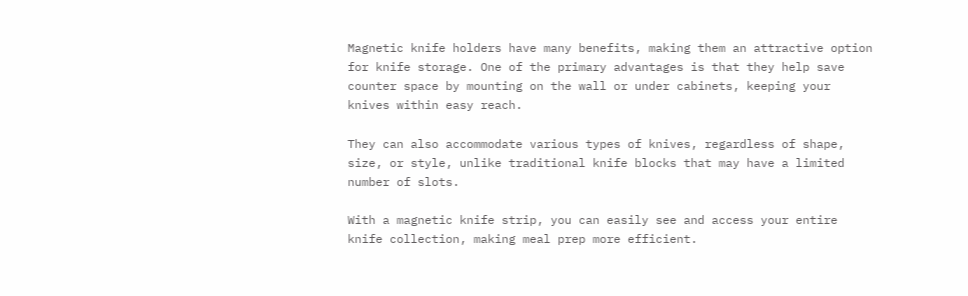Magnetic knife holders have many benefits, making them an attractive option for knife storage. One of the primary advantages is that they help save counter space by mounting on the wall or under cabinets, keeping your knives within easy reach.

They can also accommodate various types of knives, regardless of shape, size, or style, unlike traditional knife blocks that may have a limited number of slots.

With a magnetic knife strip, you can easily see and access your entire knife collection, making meal prep more efficient.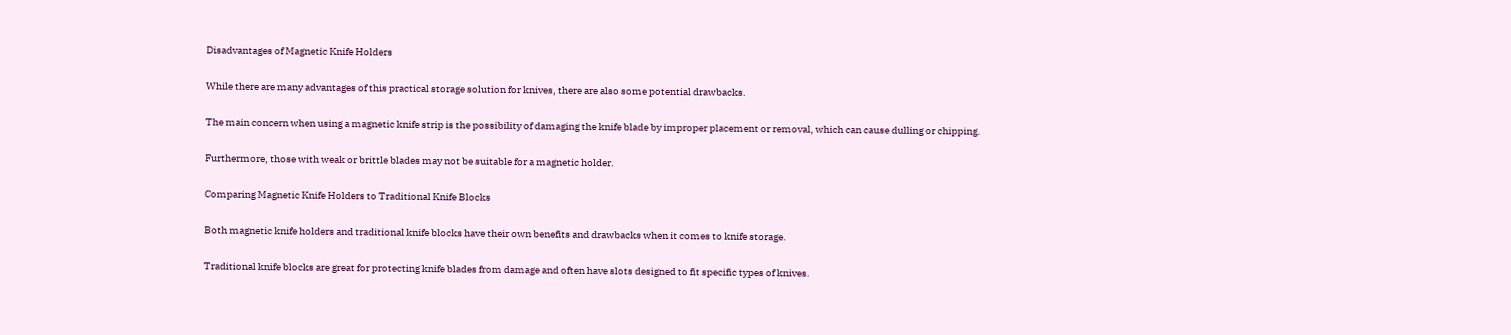Disadvantages of Magnetic Knife Holders

While there are many advantages of this practical storage solution for knives, there are also some potential drawbacks.

The main concern when using a magnetic knife strip is the possibility of damaging the knife blade by improper placement or removal, which can cause dulling or chipping.

Furthermore, those with weak or brittle blades may not be suitable for a magnetic holder.

Comparing Magnetic Knife Holders to Traditional Knife Blocks

Both magnetic knife holders and traditional knife blocks have their own benefits and drawbacks when it comes to knife storage.

Traditional knife blocks are great for protecting knife blades from damage and often have slots designed to fit specific types of knives.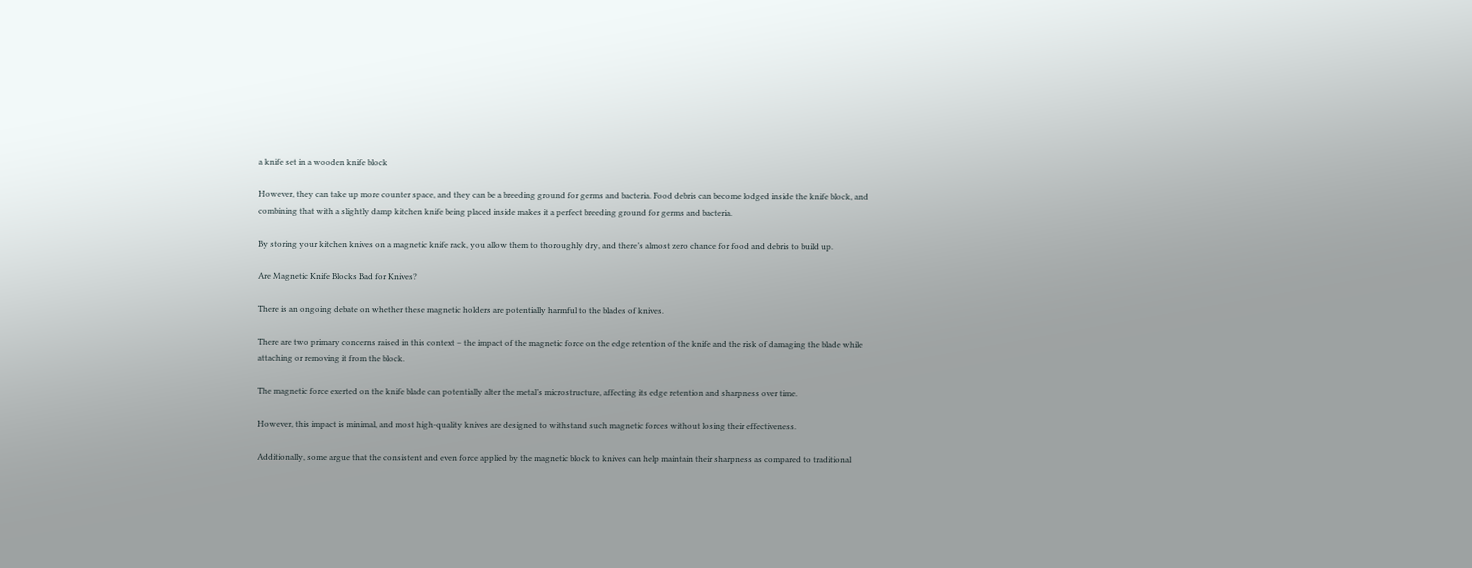a knife set in a wooden knife block

However, they can take up more counter space, and they can be a breeding ground for germs and bacteria. Food debris can become lodged inside the knife block, and combining that with a slightly damp kitchen knife being placed inside makes it a perfect breeding ground for germs and bacteria.

By storing your kitchen knives on a magnetic knife rack, you allow them to thoroughly dry, and there’s almost zero chance for food and debris to build up.

Are Magnetic Knife Blocks Bad for Knives?

There is an ongoing debate on whether these magnetic holders are potentially harmful to the blades of knives.

There are two primary concerns raised in this context – the impact of the magnetic force on the edge retention of the knife and the risk of damaging the blade while attaching or removing it from the block.

The magnetic force exerted on the knife blade can potentially alter the metal’s microstructure, affecting its edge retention and sharpness over time.

However, this impact is minimal, and most high-quality knives are designed to withstand such magnetic forces without losing their effectiveness.

Additionally, some argue that the consistent and even force applied by the magnetic block to knives can help maintain their sharpness as compared to traditional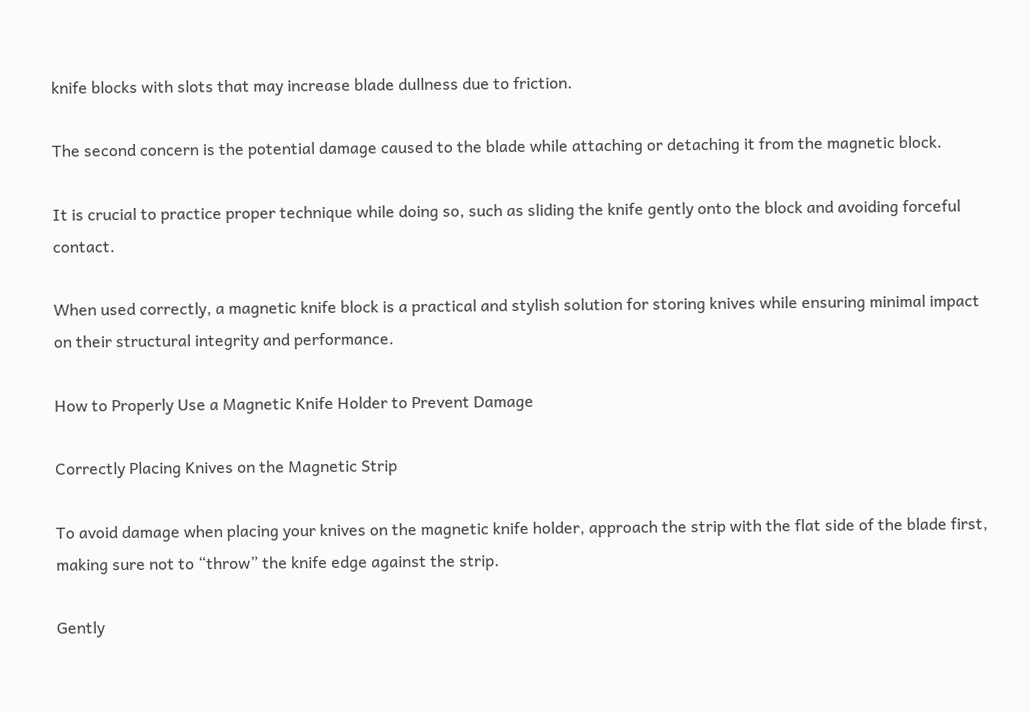knife blocks with slots that may increase blade dullness due to friction.

The second concern is the potential damage caused to the blade while attaching or detaching it from the magnetic block.

It is crucial to practice proper technique while doing so, such as sliding the knife gently onto the block and avoiding forceful contact.

When used correctly, a magnetic knife block is a practical and stylish solution for storing knives while ensuring minimal impact on their structural integrity and performance.

How to Properly Use a Magnetic Knife Holder to Prevent Damage

Correctly Placing Knives on the Magnetic Strip

To avoid damage when placing your knives on the magnetic knife holder, approach the strip with the flat side of the blade first, making sure not to “throw” the knife edge against the strip.

Gently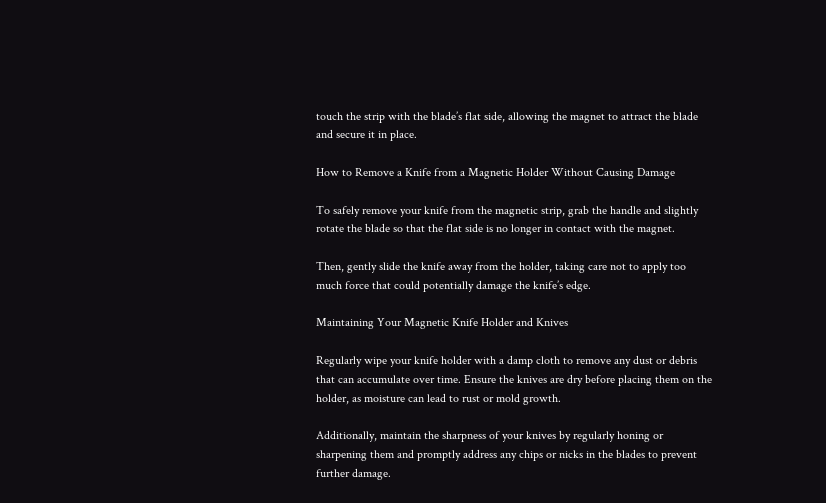touch the strip with the blade’s flat side, allowing the magnet to attract the blade and secure it in place.

How to Remove a Knife from a Magnetic Holder Without Causing Damage

To safely remove your knife from the magnetic strip, grab the handle and slightly rotate the blade so that the flat side is no longer in contact with the magnet.

Then, gently slide the knife away from the holder, taking care not to apply too much force that could potentially damage the knife’s edge.

Maintaining Your Magnetic Knife Holder and Knives

Regularly wipe your knife holder with a damp cloth to remove any dust or debris that can accumulate over time. Ensure the knives are dry before placing them on the holder, as moisture can lead to rust or mold growth.

Additionally, maintain the sharpness of your knives by regularly honing or sharpening them and promptly address any chips or nicks in the blades to prevent further damage.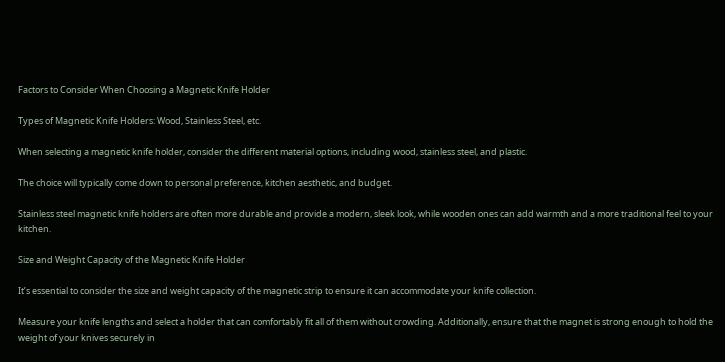Factors to Consider When Choosing a Magnetic Knife Holder

Types of Magnetic Knife Holders: Wood, Stainless Steel, etc.

When selecting a magnetic knife holder, consider the different material options, including wood, stainless steel, and plastic.

The choice will typically come down to personal preference, kitchen aesthetic, and budget.

Stainless steel magnetic knife holders are often more durable and provide a modern, sleek look, while wooden ones can add warmth and a more traditional feel to your kitchen.

Size and Weight Capacity of the Magnetic Knife Holder

It’s essential to consider the size and weight capacity of the magnetic strip to ensure it can accommodate your knife collection.

Measure your knife lengths and select a holder that can comfortably fit all of them without crowding. Additionally, ensure that the magnet is strong enough to hold the weight of your knives securely in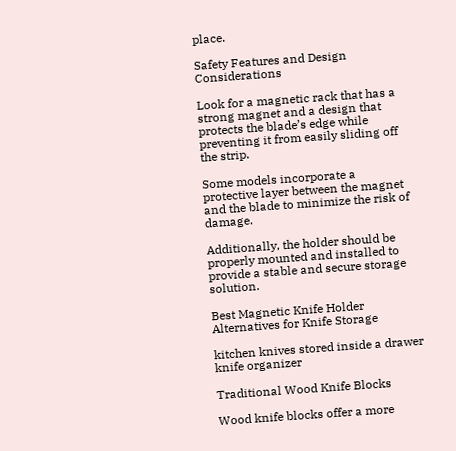place.

Safety Features and Design Considerations

Look for a magnetic rack that has a strong magnet and a design that protects the blade’s edge while preventing it from easily sliding off the strip.

Some models incorporate a protective layer between the magnet and the blade to minimize the risk of damage.

Additionally, the holder should be properly mounted and installed to provide a stable and secure storage solution.

Best Magnetic Knife Holder Alternatives for Knife Storage

kitchen knives stored inside a drawer knife organizer

Traditional Wood Knife Blocks

Wood knife blocks offer a more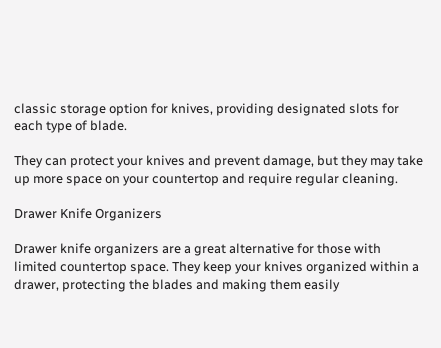classic storage option for knives, providing designated slots for each type of blade.

They can protect your knives and prevent damage, but they may take up more space on your countertop and require regular cleaning.

Drawer Knife Organizers

Drawer knife organizers are a great alternative for those with limited countertop space. They keep your knives organized within a drawer, protecting the blades and making them easily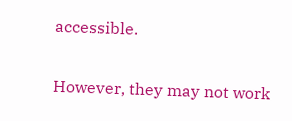accessible.

However, they may not work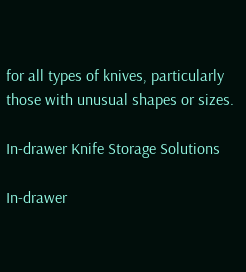for all types of knives, particularly those with unusual shapes or sizes.

In-drawer Knife Storage Solutions

In-drawer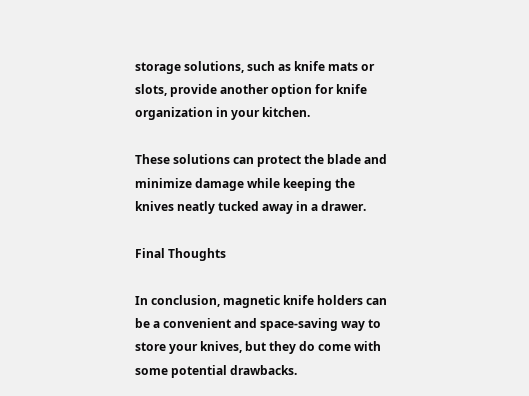storage solutions, such as knife mats or slots, provide another option for knife organization in your kitchen.

These solutions can protect the blade and minimize damage while keeping the knives neatly tucked away in a drawer.

Final Thoughts

In conclusion, magnetic knife holders can be a convenient and space-saving way to store your knives, but they do come with some potential drawbacks.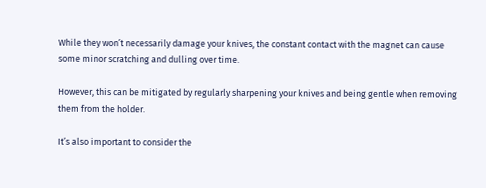While they won’t necessarily damage your knives, the constant contact with the magnet can cause some minor scratching and dulling over time.

However, this can be mitigated by regularly sharpening your knives and being gentle when removing them from the holder.

It’s also important to consider the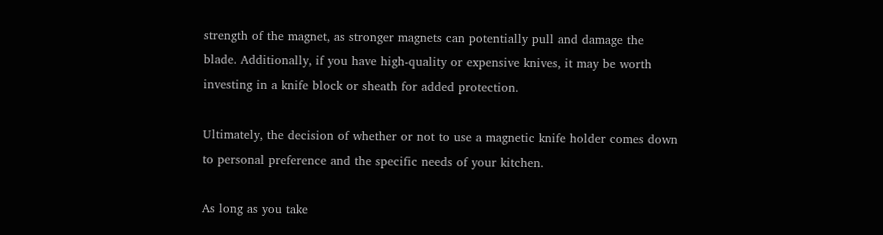strength of the magnet, as stronger magnets can potentially pull and damage the blade. Additionally, if you have high-quality or expensive knives, it may be worth investing in a knife block or sheath for added protection.

Ultimately, the decision of whether or not to use a magnetic knife holder comes down to personal preference and the specific needs of your kitchen.

As long as you take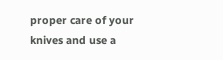proper care of your knives and use a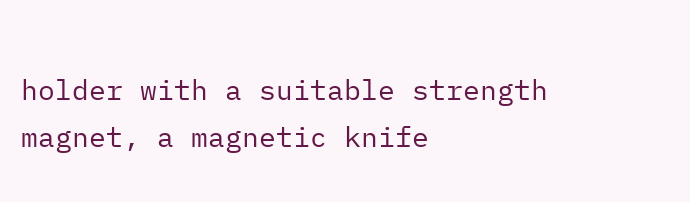holder with a suitable strength magnet, a magnetic knife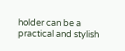holder can be a practical and stylish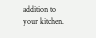addition to your kitchen.